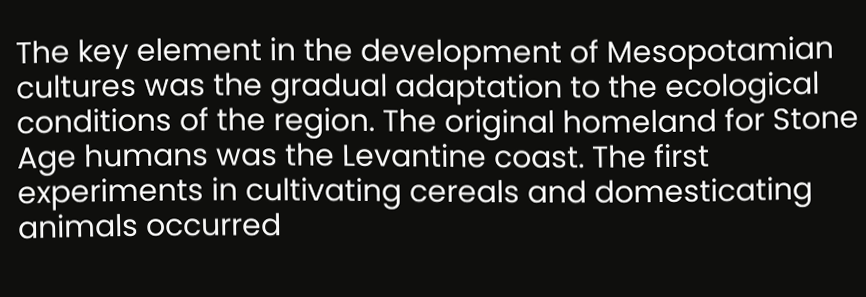The key element in the development of Mesopotamian cultures was the gradual adaptation to the ecological conditions of the region. The original homeland for Stone Age humans was the Levantine coast. The first experiments in cultivating cereals and domesticating animals occurred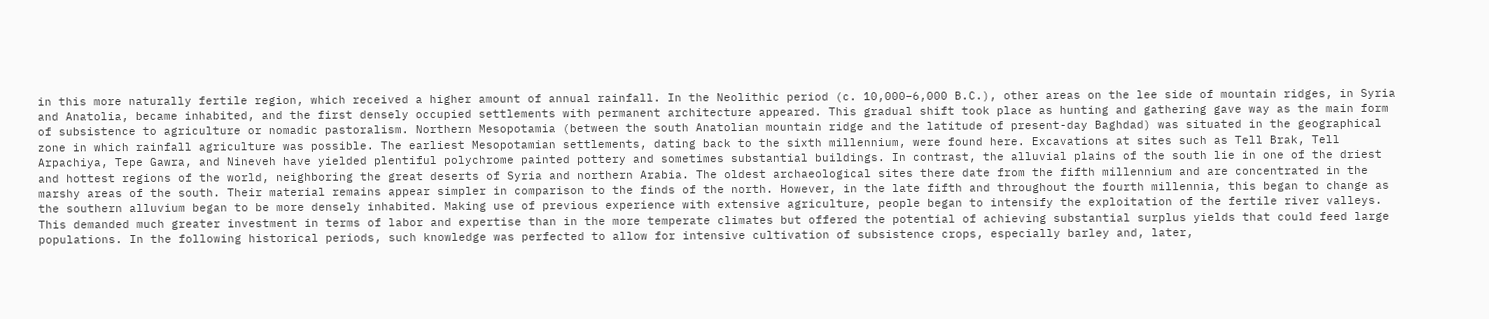in this more naturally fertile region, which received a higher amount of annual rainfall. In the Neolithic period (c. 10,000–6,000 B.C.), other areas on the lee side of mountain ridges, in Syria and Anatolia, became inhabited, and the first densely occupied settlements with permanent architecture appeared. This gradual shift took place as hunting and gathering gave way as the main form of subsistence to agriculture or nomadic pastoralism. Northern Mesopotamia (between the south Anatolian mountain ridge and the latitude of present-day Baghdad) was situated in the geographical zone in which rainfall agriculture was possible. The earliest Mesopotamian settlements, dating back to the sixth millennium, were found here. Excavations at sites such as Tell Brak, Tell Arpachiya, Tepe Gawra, and Nineveh have yielded plentiful polychrome painted pottery and sometimes substantial buildings. In contrast, the alluvial plains of the south lie in one of the driest and hottest regions of the world, neighboring the great deserts of Syria and northern Arabia. The oldest archaeological sites there date from the fifth millennium and are concentrated in the marshy areas of the south. Their material remains appear simpler in comparison to the finds of the north. However, in the late fifth and throughout the fourth millennia, this began to change as the southern alluvium began to be more densely inhabited. Making use of previous experience with extensive agriculture, people began to intensify the exploitation of the fertile river valleys. This demanded much greater investment in terms of labor and expertise than in the more temperate climates but offered the potential of achieving substantial surplus yields that could feed large populations. In the following historical periods, such knowledge was perfected to allow for intensive cultivation of subsistence crops, especially barley and, later,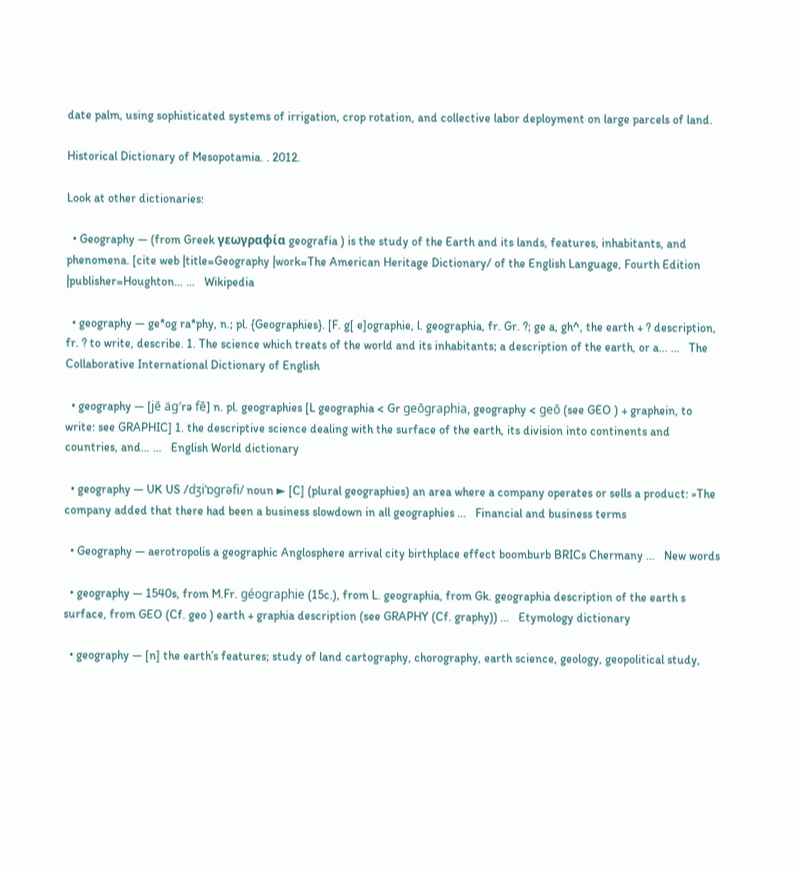date palm, using sophisticated systems of irrigation, crop rotation, and collective labor deployment on large parcels of land.

Historical Dictionary of Mesopotamia. . 2012.

Look at other dictionaries:

  • Geography — (from Greek γεωγραφία geografia ) is the study of the Earth and its lands, features, inhabitants, and phenomena. [cite web |title=Geography |work=The American Heritage Dictionary/ of the English Language, Fourth Edition |publisher=Houghton… …   Wikipedia

  • geography — ge*og ra*phy, n.; pl. {Geographies}. [F. g[ e]ographie, l. geographia, fr. Gr. ?; ge a, gh^, the earth + ? description, fr. ? to write, describe. 1. The science which treats of the world and its inhabitants; a description of the earth, or a… …   The Collaborative International Dictionary of English

  • geography — [jē äg′rə fē] n. pl. geographies [L geographia < Gr geōgraphia, geography < geō (see GEO ) + graphein, to write: see GRAPHIC] 1. the descriptive science dealing with the surface of the earth, its division into continents and countries, and… …   English World dictionary

  • geography — UK US /dʒiˈɒgrəfi/ noun ► [C] (plural geographies) an area where a company operates or sells a product: »The company added that there had been a business slowdown in all geographies …   Financial and business terms

  • Geography — aerotropolis a geographic Anglosphere arrival city birthplace effect boomburb BRICs Chermany …   New words

  • geography — 1540s, from M.Fr. géographie (15c.), from L. geographia, from Gk. geographia description of the earth s surface, from GEO (Cf. geo ) earth + graphia description (see GRAPHY (Cf. graphy)) …   Etymology dictionary

  • geography — [n] the earth’s features; study of land cartography, chorography, earth science, geology, geopolitical study,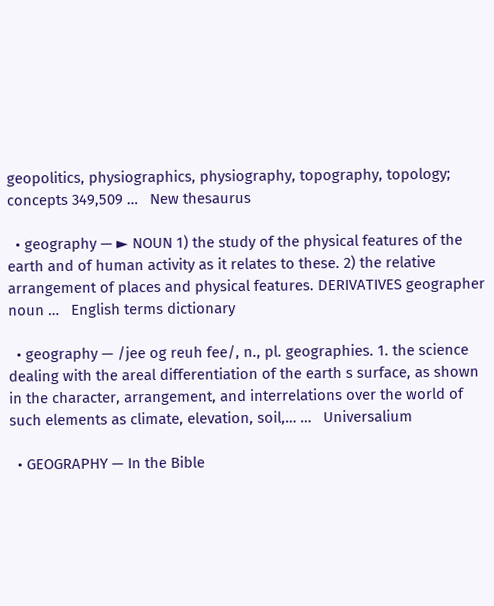geopolitics, physiographics, physiography, topography, topology; concepts 349,509 …   New thesaurus

  • geography — ► NOUN 1) the study of the physical features of the earth and of human activity as it relates to these. 2) the relative arrangement of places and physical features. DERIVATIVES geographer noun …   English terms dictionary

  • geography — /jee og reuh fee/, n., pl. geographies. 1. the science dealing with the areal differentiation of the earth s surface, as shown in the character, arrangement, and interrelations over the world of such elements as climate, elevation, soil,… …   Universalium

  • GEOGRAPHY — In the Bible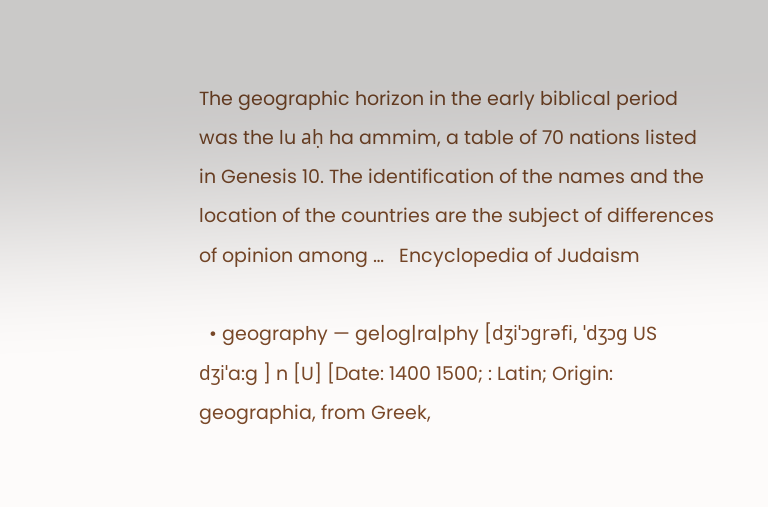The geographic horizon in the early biblical period was the lu aḥ ha ammim, a table of 70 nations listed in Genesis 10. The identification of the names and the location of the countries are the subject of differences of opinion among …   Encyclopedia of Judaism

  • geography — ge|og|ra|phy [dʒiˈɔgrəfi, ˈdʒɔg US dʒiˈa:g ] n [U] [Date: 1400 1500; : Latin; Origin: geographia, from Greek,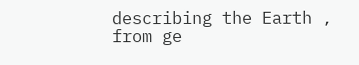describing the Earth , from ge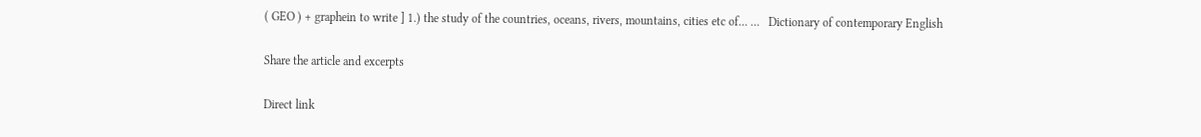( GEO ) + graphein to write ] 1.) the study of the countries, oceans, rivers, mountains, cities etc of… …   Dictionary of contemporary English

Share the article and excerpts

Direct link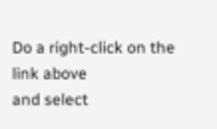Do a right-click on the link above
and select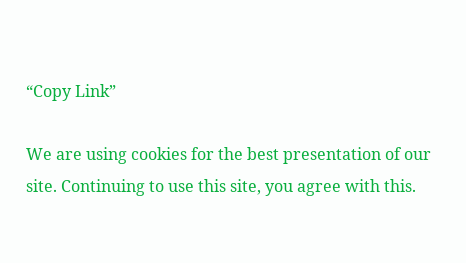“Copy Link”

We are using cookies for the best presentation of our site. Continuing to use this site, you agree with this.